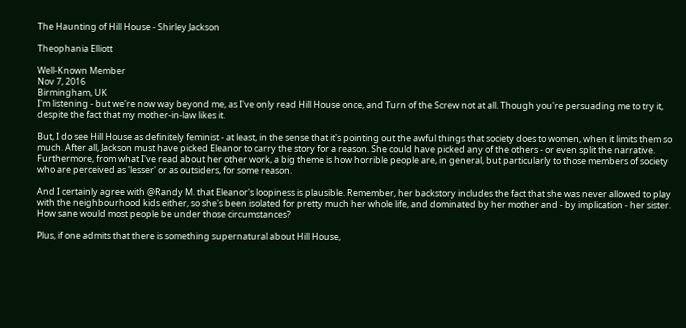The Haunting of Hill House - Shirley Jackson

Theophania Elliott

Well-Known Member
Nov 7, 2016
Birmingham, UK
I'm listening - but we're now way beyond me, as I've only read Hill House once, and Turn of the Screw not at all. Though you're persuading me to try it, despite the fact that my mother-in-law likes it.

But, I do see Hill House as definitely feminist - at least, in the sense that it's pointing out the awful things that society does to women, when it limits them so much. After all, Jackson must have picked Eleanor to carry the story for a reason. She could have picked any of the others - or even split the narrative. Furthermore, from what I've read about her other work, a big theme is how horrible people are, in general, but particularly to those members of society who are perceived as 'lesser' or as outsiders, for some reason.

And I certainly agree with @Randy M. that Eleanor's loopiness is plausible. Remember, her backstory includes the fact that she was never allowed to play with the neighbourhood kids either, so she's been isolated for pretty much her whole life, and dominated by her mother and - by implication - her sister. How sane would most people be under those circumstances?

Plus, if one admits that there is something supernatural about Hill House,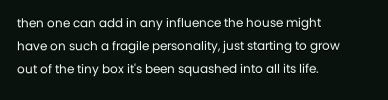then one can add in any influence the house might have on such a fragile personality, just starting to grow out of the tiny box it's been squashed into all its life.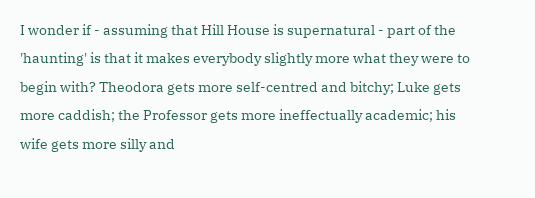I wonder if - assuming that Hill House is supernatural - part of the 'haunting' is that it makes everybody slightly more what they were to begin with? Theodora gets more self-centred and bitchy; Luke gets more caddish; the Professor gets more ineffectually academic; his wife gets more silly and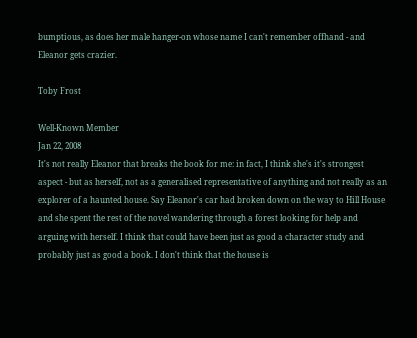bumptious, as does her male hanger-on whose name I can't remember offhand - and Eleanor gets crazier.

Toby Frost

Well-Known Member
Jan 22, 2008
It's not really Eleanor that breaks the book for me: in fact, I think she's it's strongest aspect - but as herself, not as a generalised representative of anything and not really as an explorer of a haunted house. Say Eleanor's car had broken down on the way to Hill House and she spent the rest of the novel wandering through a forest looking for help and arguing with herself. I think that could have been just as good a character study and probably just as good a book. I don't think that the house is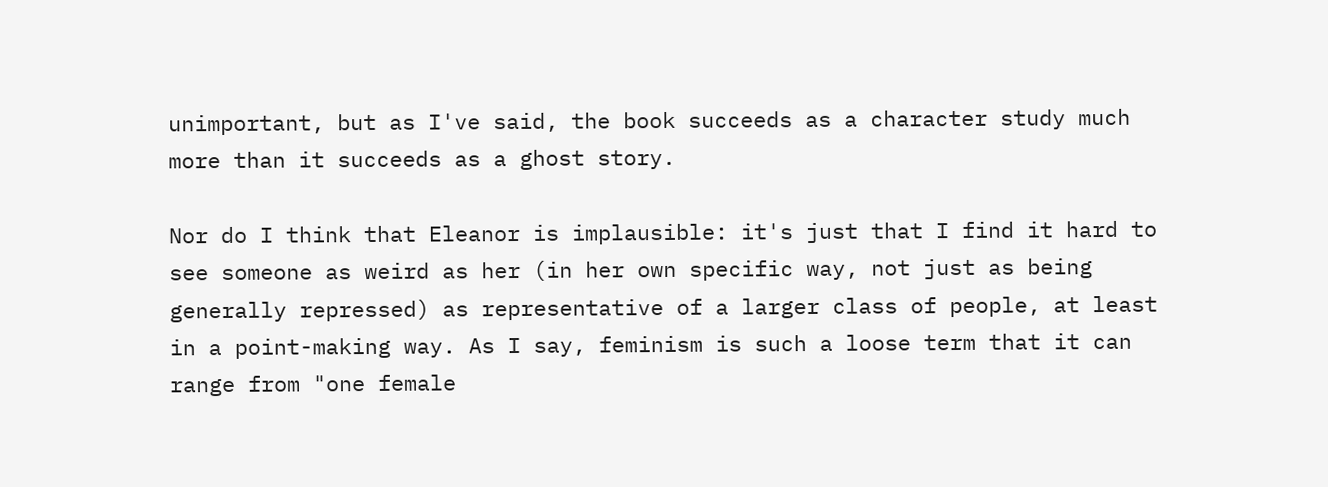unimportant, but as I've said, the book succeeds as a character study much more than it succeeds as a ghost story.

Nor do I think that Eleanor is implausible: it's just that I find it hard to see someone as weird as her (in her own specific way, not just as being generally repressed) as representative of a larger class of people, at least in a point-making way. As I say, feminism is such a loose term that it can range from "one female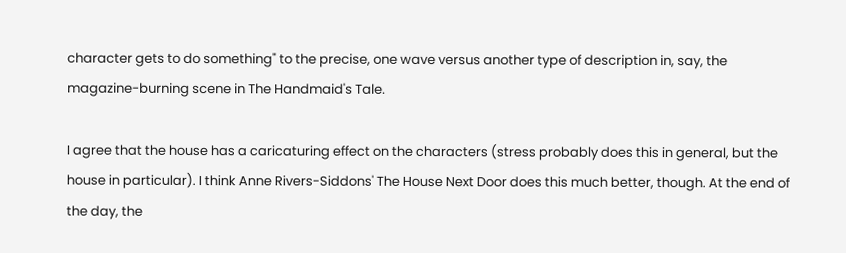character gets to do something" to the precise, one wave versus another type of description in, say, the magazine-burning scene in The Handmaid's Tale.

I agree that the house has a caricaturing effect on the characters (stress probably does this in general, but the house in particular). I think Anne Rivers-Siddons' The House Next Door does this much better, though. At the end of the day, the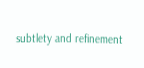subtlety and refinement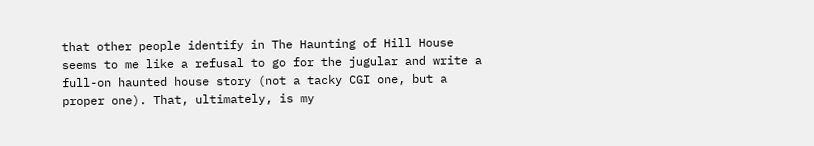that other people identify in The Haunting of Hill House seems to me like a refusal to go for the jugular and write a full-on haunted house story (not a tacky CGI one, but a proper one). That, ultimately, is my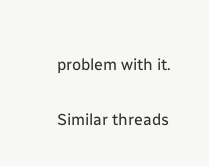problem with it.

Similar threads